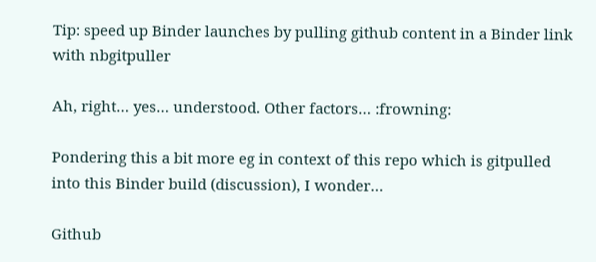Tip: speed up Binder launches by pulling github content in a Binder link with nbgitpuller

Ah, right… yes… understood. Other factors… :frowning:

Pondering this a bit more eg in context of this repo which is gitpulled into this Binder build (discussion), I wonder…

Github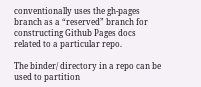conventionally uses the gh-pages branch as a “reserved” branch for constructing Github Pages docs related to a particular repo.

The binder/ directory in a repo can be used to partition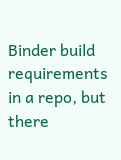Binder build requirements in a repo, but there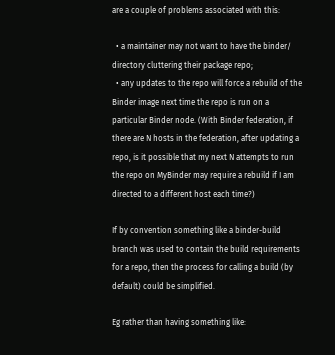are a couple of problems associated with this:

  • a maintainer may not want to have the binder/ directory cluttering their package repo;
  • any updates to the repo will force a rebuild of the Binder image next time the repo is run on a particular Binder node. (With Binder federation, if there are N hosts in the federation, after updating a repo, is it possible that my next N attempts to run the repo on MyBinder may require a rebuild if I am directed to a different host each time?)

If by convention something like a binder-build branch was used to contain the build requirements for a repo, then the process for calling a build (by default) could be simplified.

Eg rather than having something like: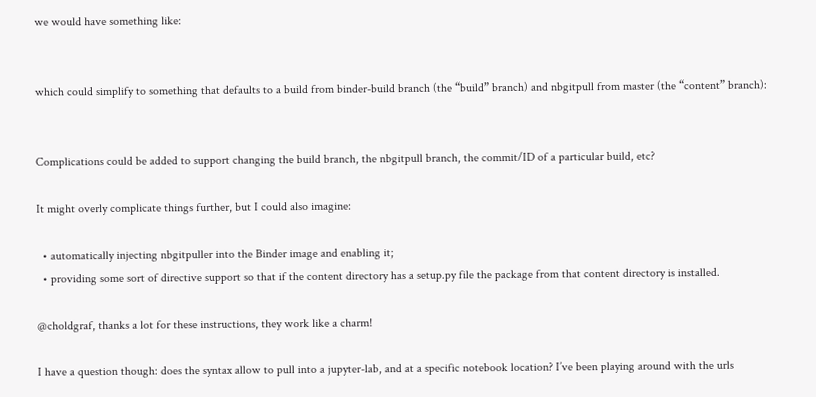we would have something like:


which could simplify to something that defaults to a build from binder-build branch (the “build” branch) and nbgitpull from master (the “content” branch):


Complications could be added to support changing the build branch, the nbgitpull branch, the commit/ID of a particular build, etc?

It might overly complicate things further, but I could also imagine:

  • automatically injecting nbgitpuller into the Binder image and enabling it;
  • providing some sort of directive support so that if the content directory has a setup.py file the package from that content directory is installed.

@choldgraf, thanks a lot for these instructions, they work like a charm!

I have a question though: does the syntax allow to pull into a jupyter-lab, and at a specific notebook location? I’ve been playing around with the urls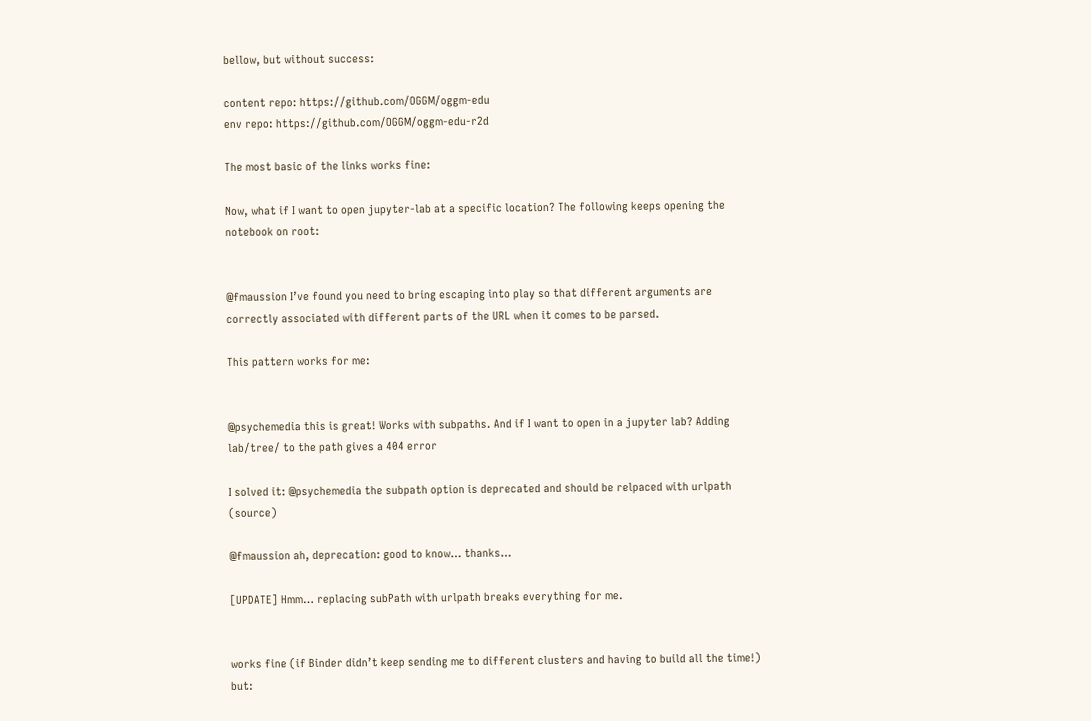bellow, but without success:

content repo: https://github.com/OGGM/oggm-edu
env repo: https://github.com/OGGM/oggm-edu-r2d

The most basic of the links works fine:

Now, what if I want to open jupyter-lab at a specific location? The following keeps opening the notebook on root:


@fmaussion I’ve found you need to bring escaping into play so that different arguments are correctly associated with different parts of the URL when it comes to be parsed.

This pattern works for me:


@psychemedia this is great! Works with subpaths. And if I want to open in a jupyter lab? Adding lab/tree/ to the path gives a 404 error

I solved it: @psychemedia the subpath option is deprecated and should be relpaced with urlpath (source)

@fmaussion ah, deprecation: good to know… thanks…

[UPDATE] Hmm… replacing subPath with urlpath breaks everything for me.


works fine (if Binder didn’t keep sending me to different clusters and having to build all the time!) but: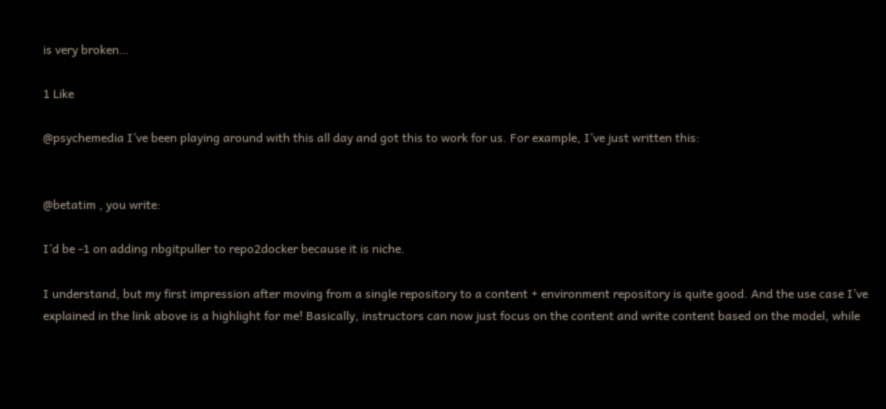is very broken…

1 Like

@psychemedia I’ve been playing around with this all day and got this to work for us. For example, I’ve just written this:


@betatim , you write:

I’d be -1 on adding nbgitpuller to repo2docker because it is niche.

I understand, but my first impression after moving from a single repository to a content + environment repository is quite good. And the use case I’ve explained in the link above is a highlight for me! Basically, instructors can now just focus on the content and write content based on the model, while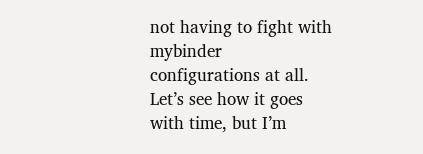not having to fight with mybinder configurations at all. Let’s see how it goes with time, but I’m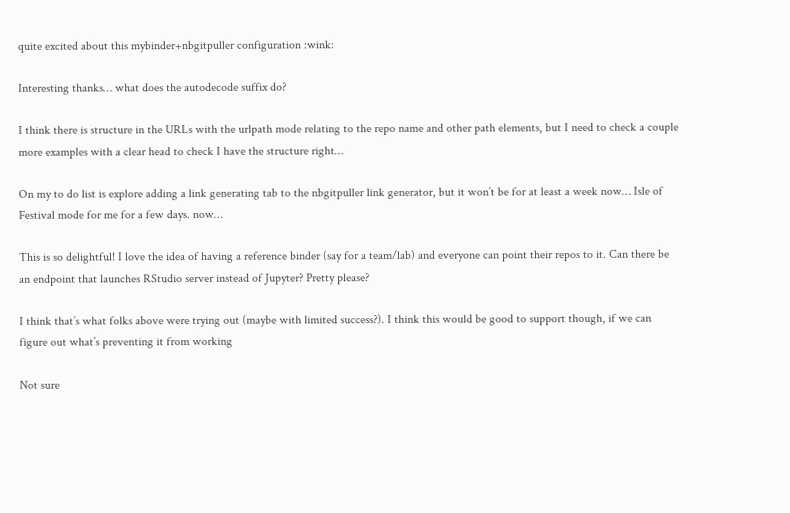quite excited about this mybinder+nbgitpuller configuration :wink:

Interesting thanks… what does the autodecode suffix do?

I think there is structure in the URLs with the urlpath mode relating to the repo name and other path elements, but I need to check a couple more examples with a clear head to check I have the structure right…

On my to do list is explore adding a link generating tab to the nbgitpuller link generator, but it won’t be for at least a week now… Isle of Festival mode for me for a few days. now…

This is so delightful! I love the idea of having a reference binder (say for a team/lab) and everyone can point their repos to it. Can there be an endpoint that launches RStudio server instead of Jupyter? Pretty please?

I think that’s what folks above were trying out (maybe with limited success?). I think this would be good to support though, if we can figure out what’s preventing it from working

Not sure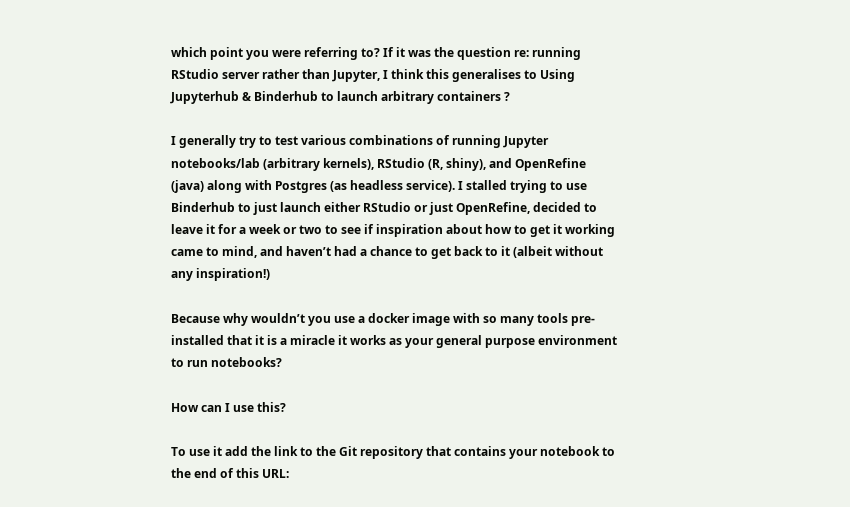which point you were referring to? If it was the question re: running RStudio server rather than Jupyter, I think this generalises to Using Jupyterhub & Binderhub to launch arbitrary containers ?

I generally try to test various combinations of running Jupyter notebooks/lab (arbitrary kernels), RStudio (R, shiny), and OpenRefine (java) along with Postgres (as headless service). I stalled trying to use Binderhub to just launch either RStudio or just OpenRefine, decided to leave it for a week or two to see if inspiration about how to get it working came to mind, and haven’t had a chance to get back to it (albeit without any inspiration!)

Because why wouldn’t you use a docker image with so many tools pre-installed that it is a miracle it works as your general purpose environment to run notebooks?

How can I use this?

To use it add the link to the Git repository that contains your notebook to the end of this URL: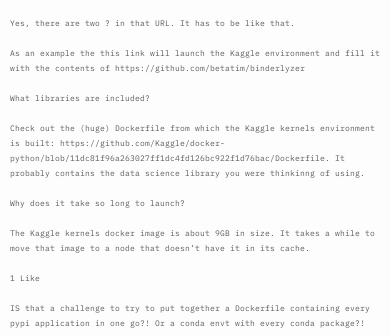Yes, there are two ? in that URL. It has to be like that.

As an example the this link will launch the Kaggle environment and fill it with the contents of https://github.com/betatim/binderlyzer

What libraries are included?

Check out the (huge) Dockerfile from which the Kaggle kernels environment is built: https://github.com/Kaggle/docker-python/blob/11dc81f96a263027ff1dc4fd126bc922f1d76bac/Dockerfile. It probably contains the data science library you were thinkinng of using.

Why does it take so long to launch?

The Kaggle kernels docker image is about 9GB in size. It takes a while to move that image to a node that doesn’t have it in its cache.

1 Like

IS that a challenge to try to put together a Dockerfile containing every pypi application in one go?! Or a conda envt with every conda package?!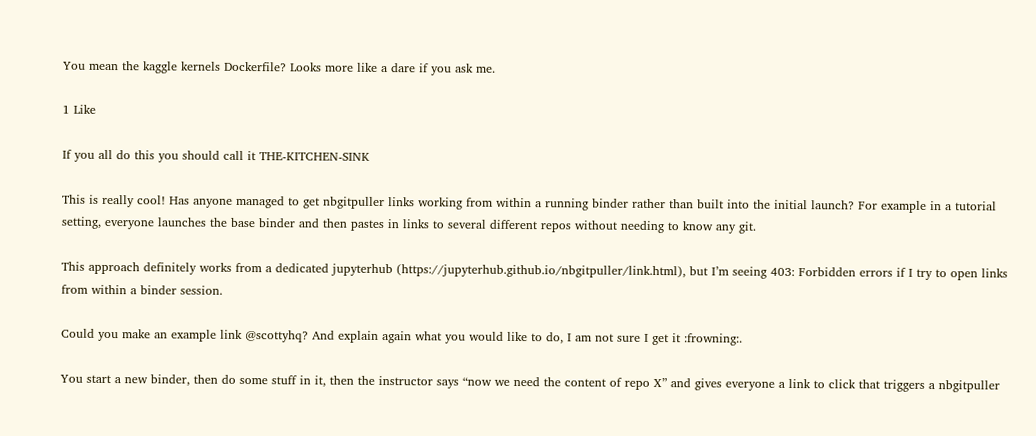You mean the kaggle kernels Dockerfile? Looks more like a dare if you ask me.

1 Like

If you all do this you should call it THE-KITCHEN-SINK

This is really cool! Has anyone managed to get nbgitpuller links working from within a running binder rather than built into the initial launch? For example in a tutorial setting, everyone launches the base binder and then pastes in links to several different repos without needing to know any git.

This approach definitely works from a dedicated jupyterhub (https://jupyterhub.github.io/nbgitpuller/link.html), but I’m seeing 403: Forbidden errors if I try to open links from within a binder session.

Could you make an example link @scottyhq? And explain again what you would like to do, I am not sure I get it :frowning:.

You start a new binder, then do some stuff in it, then the instructor says “now we need the content of repo X” and gives everyone a link to click that triggers a nbgitpuller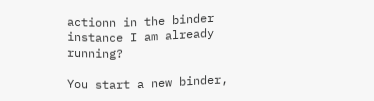actionn in the binder instance I am already running?

You start a new binder,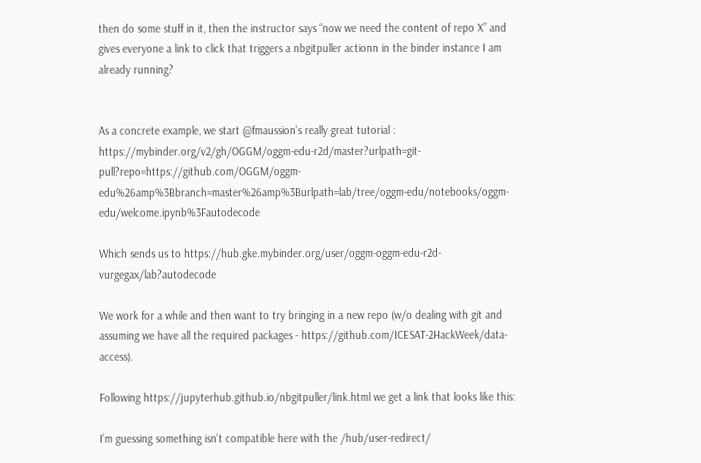then do some stuff in it, then the instructor says “now we need the content of repo X” and gives everyone a link to click that triggers a nbgitpuller actionn in the binder instance I am already running?


As a concrete example, we start @fmaussion’s really great tutorial : https://mybinder.org/v2/gh/OGGM/oggm-edu-r2d/master?urlpath=git-pull?repo=https://github.com/OGGM/oggm-edu%26amp%3Bbranch=master%26amp%3Burlpath=lab/tree/oggm-edu/notebooks/oggm-edu/welcome.ipynb%3Fautodecode

Which sends us to https://hub.gke.mybinder.org/user/oggm-oggm-edu-r2d-vurgegax/lab?autodecode

We work for a while and then want to try bringing in a new repo (w/o dealing with git and assuming we have all the required packages - https://github.com/ICESAT-2HackWeek/data-access).

Following https://jupyterhub.github.io/nbgitpuller/link.html we get a link that looks like this:

I’m guessing something isn’t compatible here with the /hub/user-redirect/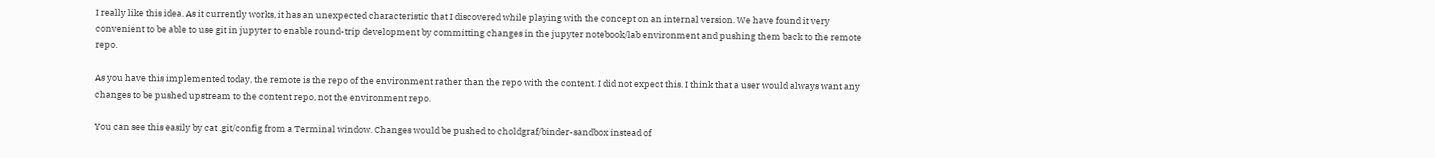I really like this idea. As it currently works, it has an unexpected characteristic that I discovered while playing with the concept on an internal version. We have found it very convenient to be able to use git in jupyter to enable round-trip development by committing changes in the jupyter notebook/lab environment and pushing them back to the remote repo.

As you have this implemented today, the remote is the repo of the environment rather than the repo with the content. I did not expect this. I think that a user would always want any changes to be pushed upstream to the content repo, not the environment repo.

You can see this easily by cat .git/config from a Terminal window. Changes would be pushed to choldgraf/binder-sandbox instead of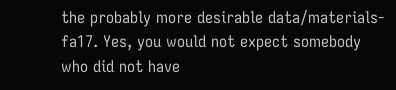the probably more desirable data/materials-fa17. Yes, you would not expect somebody who did not have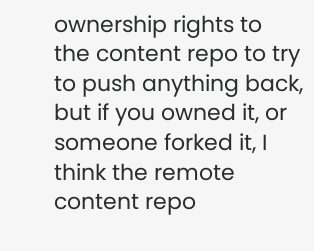ownership rights to the content repo to try to push anything back, but if you owned it, or someone forked it, I think the remote content repo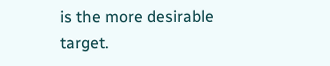is the more desirable target.